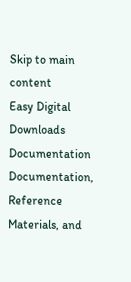Skip to main content
Easy Digital Downloads Documentation
Documentation, Reference Materials, and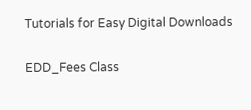Tutorials for Easy Digital Downloads

EDD_Fees Class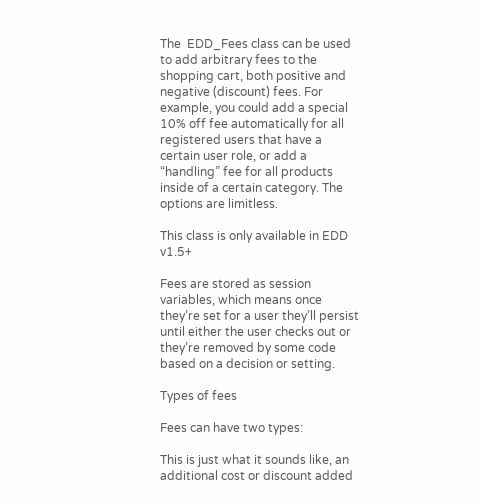The  EDD_Fees class can be used to add arbitrary fees to the shopping cart, both positive and negative (discount) fees. For example, you could add a special 10% off fee automatically for all registered users that have a certain user role, or add a “handling” fee for all products inside of a certain category. The options are limitless.

This class is only available in EDD v1.5+

Fees are stored as session variables, which means once they’re set for a user they’ll persist until either the user checks out or they’re removed by some code based on a decision or setting.

Types of fees

Fees can have two types:

This is just what it sounds like, an additional cost or discount added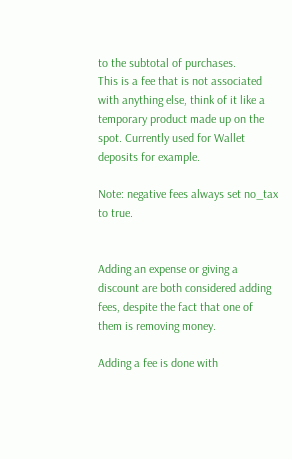to the subtotal of purchases.
This is a fee that is not associated with anything else, think of it like a temporary product made up on the spot. Currently used for Wallet deposits for example.

Note: negative fees always set no_tax to true.


Adding an expense or giving a discount are both considered adding fees, despite the fact that one of them is removing money.

Adding a fee is done with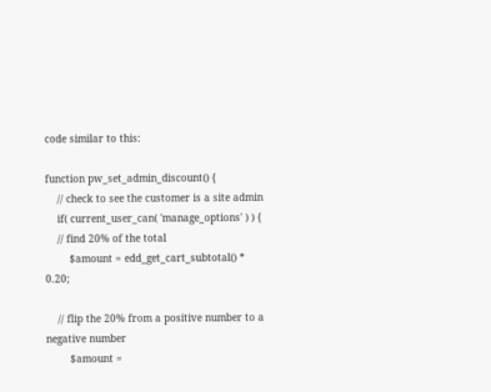code similar to this:

function pw_set_admin_discount() {
    // check to see the customer is a site admin
    if( current_user_can( 'manage_options' ) ) {
    // find 20% of the total
        $amount = edd_get_cart_subtotal() * 0.20;

    // flip the 20% from a positive number to a negative number
        $amount =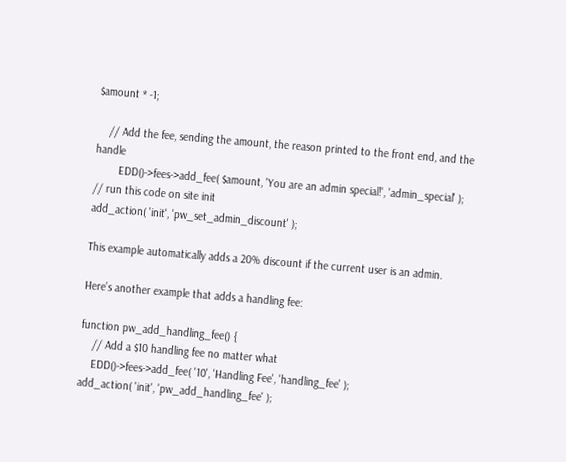$amount * -1;

    // Add the fee, sending the amount, the reason printed to the front end, and the handle
        EDD()->fees->add_fee( $amount, 'You are an admin special!', 'admin_special' );
// run this code on site init
add_action( 'init', 'pw_set_admin_discount' );

This example automatically adds a 20% discount if the current user is an admin.

Here’s another example that adds a handling fee:

function pw_add_handling_fee() {
    // Add a $10 handling fee no matter what
    EDD()->fees->add_fee( '10', 'Handling Fee', 'handling_fee' );
add_action( 'init', 'pw_add_handling_fee' );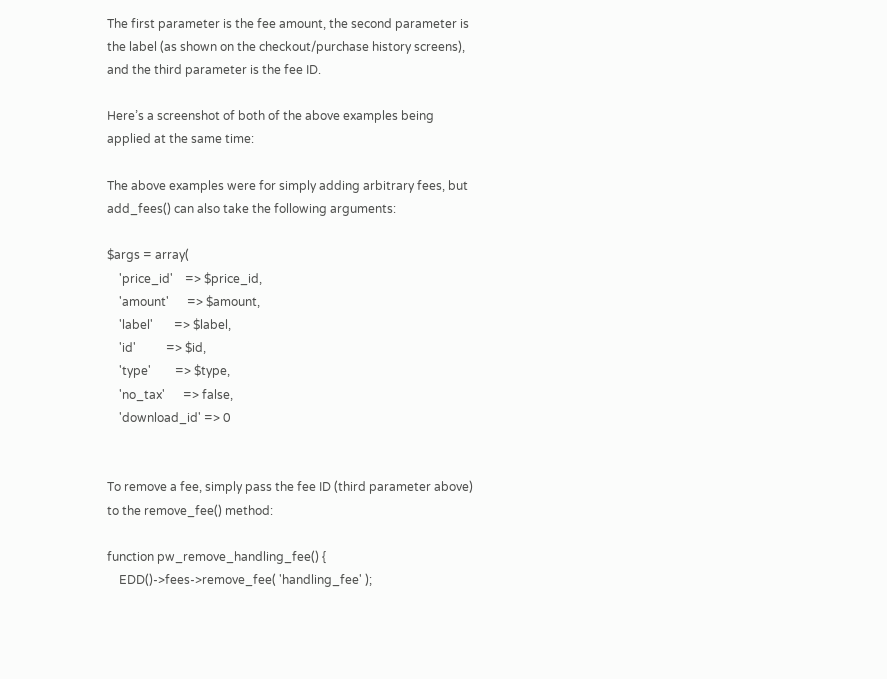The first parameter is the fee amount, the second parameter is the label (as shown on the checkout/purchase history screens), and the third parameter is the fee ID.

Here’s a screenshot of both of the above examples being applied at the same time:

The above examples were for simply adding arbitrary fees, but add_fees() can also take the following arguments:

$args = array(
    'price_id'    => $price_id,
    'amount'      => $amount,
    'label'       => $label,
    'id'          => $id,
    'type'        => $type,
    'no_tax'      => false,
    'download_id' => 0


To remove a fee, simply pass the fee ID (third parameter above) to the remove_fee() method:

function pw_remove_handling_fee() {
    EDD()->fees->remove_fee( 'handling_fee' );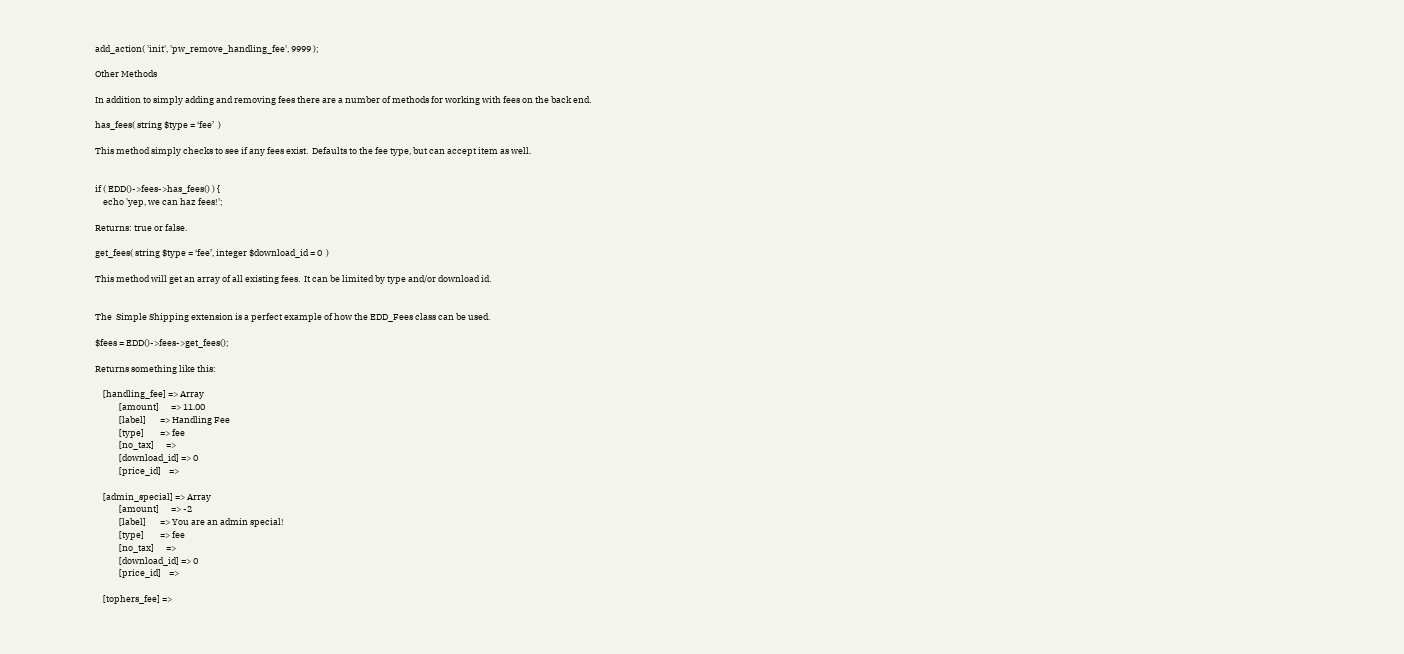add_action( 'init', 'pw_remove_handling_fee', 9999 );

Other Methods

In addition to simply adding and removing fees there are a number of methods for working with fees on the back end.

has_fees( string $type = ‘fee’  )

This method simply checks to see if any fees exist.  Defaults to the fee type, but can accept item as well.


if ( EDD()->fees->has_fees() ) {
    echo 'yep, we can haz fees!';

Returns: true or false.

get_fees( string $type = ‘fee’, integer $download_id = 0  )

This method will get an array of all existing fees.  It can be limited by type and/or download id.


The  Simple Shipping extension is a perfect example of how the EDD_Fees class can be used.

$fees = EDD()->fees->get_fees();

Returns something like this:

    [handling_fee] => Array
            [amount]      => 11.00
            [label]       => Handling Fee
            [type]        => fee
            [no_tax]      =>
            [download_id] => 0
            [price_id]    =>

    [admin_special] => Array
            [amount]      => -2
            [label]       => You are an admin special!
            [type]        => fee
            [no_tax]      =>
            [download_id] => 0
            [price_id]    =>

    [tophers_fee] =>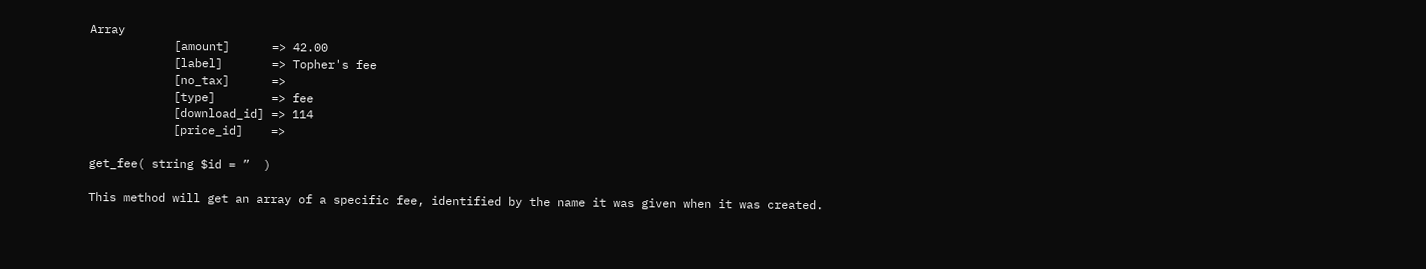Array
            [amount]      => 42.00
            [label]       => Topher's fee
            [no_tax]      =>
            [type]        => fee
            [download_id] => 114
            [price_id]    =>

get_fee( string $id = ”  )

This method will get an array of a specific fee, identified by the name it was given when it was created.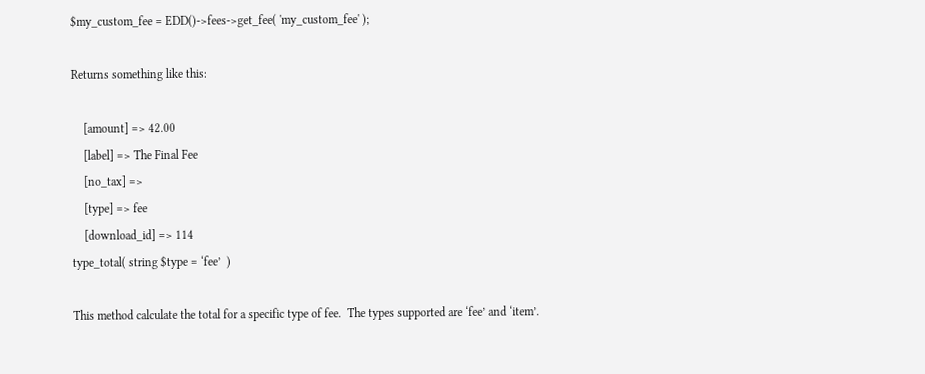$my_custom_fee = EDD()->fees->get_fee( 'my_custom_fee' );

Returns something like this:

    [amount] => 42.00
    [label] => The Final Fee
    [no_tax] =>
    [type] => fee
    [download_id] => 114
type_total( string $type = ‘fee’  )

This method calculate the total for a specific type of fee.  The types supported are ‘fee’ and ‘item’.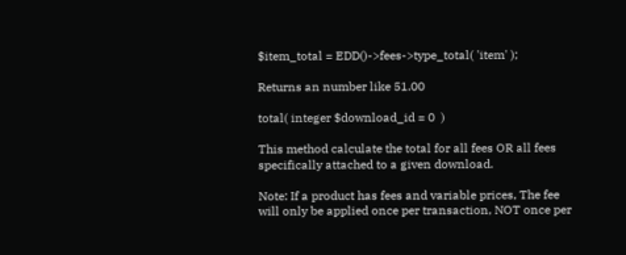$item_total = EDD()->fees->type_total( 'item' );

Returns an number like 51.00

total( integer $download_id = 0  )

This method calculate the total for all fees OR all fees specifically attached to a given download.

Note: If a product has fees and variable prices, The fee will only be applied once per transaction, NOT once per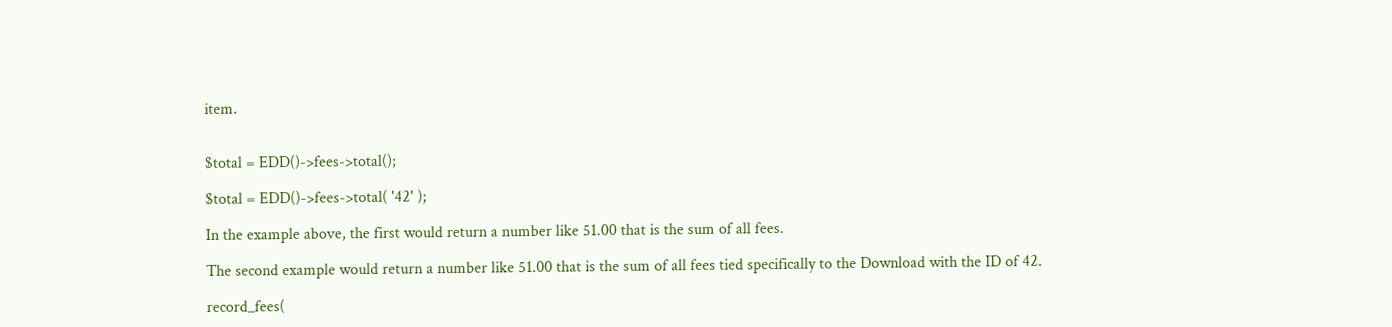item.


$total = EDD()->fees->total();

$total = EDD()->fees->total( '42' );

In the example above, the first would return a number like 51.00 that is the sum of all fees.

The second example would return a number like 51.00 that is the sum of all fees tied specifically to the Download with the ID of 42.

record_fees(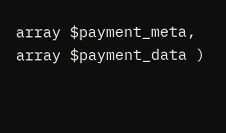array $payment_meta, array $payment_data )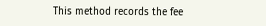This method records the fee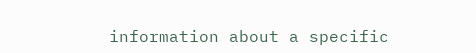information about a specific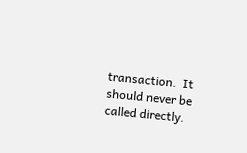transaction.  It should never be called directly.